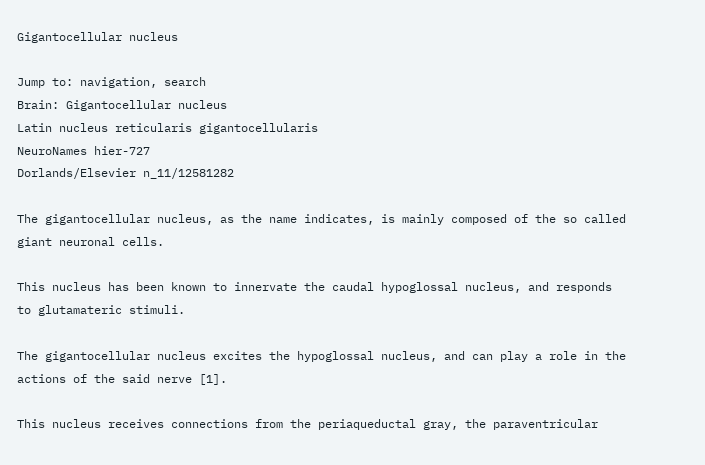Gigantocellular nucleus

Jump to: navigation, search
Brain: Gigantocellular nucleus
Latin nucleus reticularis gigantocellularis
NeuroNames hier-727
Dorlands/Elsevier n_11/12581282

The gigantocellular nucleus, as the name indicates, is mainly composed of the so called giant neuronal cells.

This nucleus has been known to innervate the caudal hypoglossal nucleus, and responds to glutamateric stimuli.

The gigantocellular nucleus excites the hypoglossal nucleus, and can play a role in the actions of the said nerve [1].

This nucleus receives connections from the periaqueductal gray, the paraventricular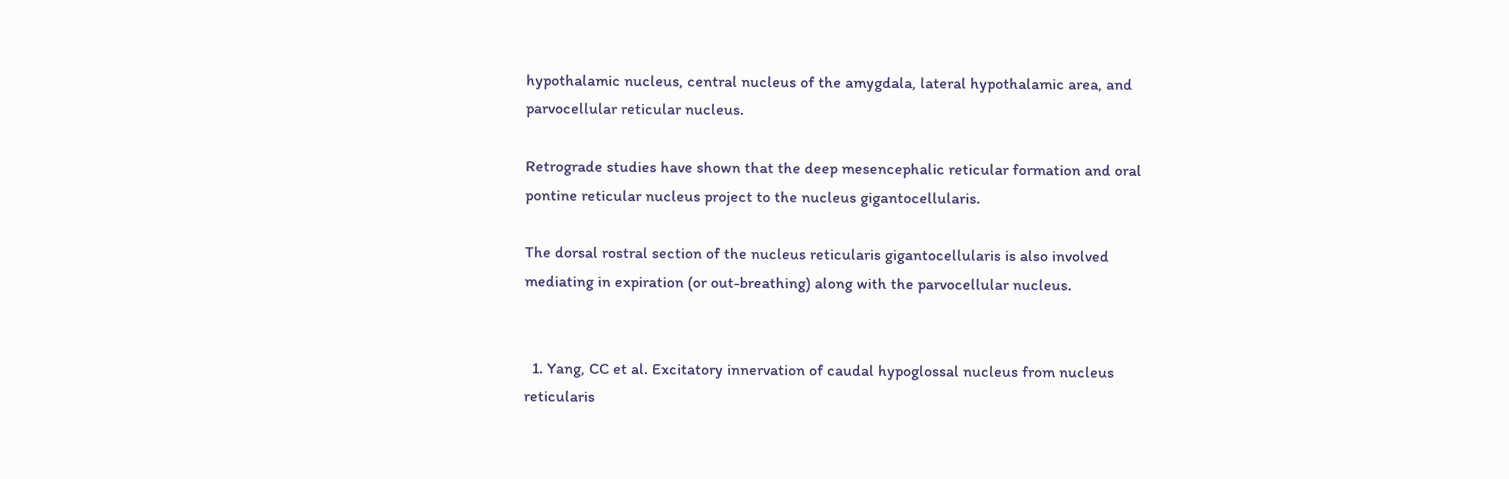hypothalamic nucleus, central nucleus of the amygdala, lateral hypothalamic area, and parvocellular reticular nucleus.

Retrograde studies have shown that the deep mesencephalic reticular formation and oral pontine reticular nucleus project to the nucleus gigantocellularis.

The dorsal rostral section of the nucleus reticularis gigantocellularis is also involved mediating in expiration (or out-breathing) along with the parvocellular nucleus.


  1. Yang, CC et al. Excitatory innervation of caudal hypoglossal nucleus from nucleus reticularis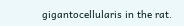gigantocellularis in the rat.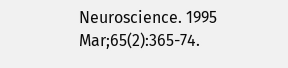Neuroscience. 1995 Mar;65(2):365-74.